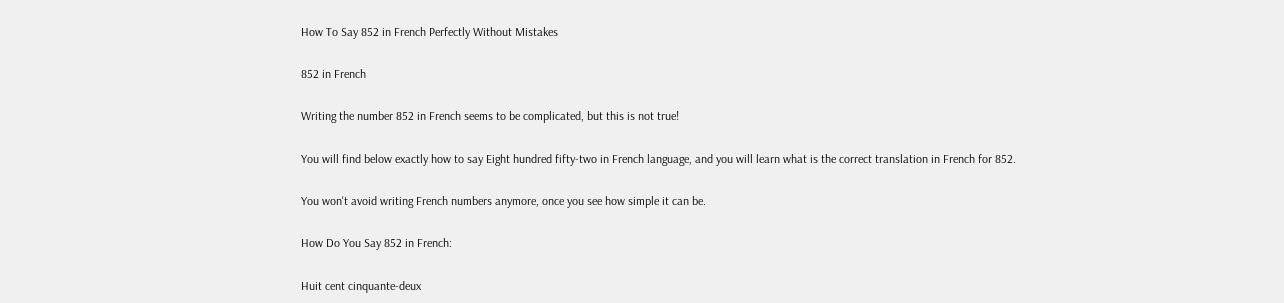How To Say 852 in French Perfectly Without Mistakes

852 in French

Writing the number 852 in French seems to be complicated, but this is not true!

You will find below exactly how to say Eight hundred fifty-two in French language, and you will learn what is the correct translation in French for 852.

You won't avoid writing French numbers anymore, once you see how simple it can be.

How Do You Say 852 in French:

Huit cent cinquante-deux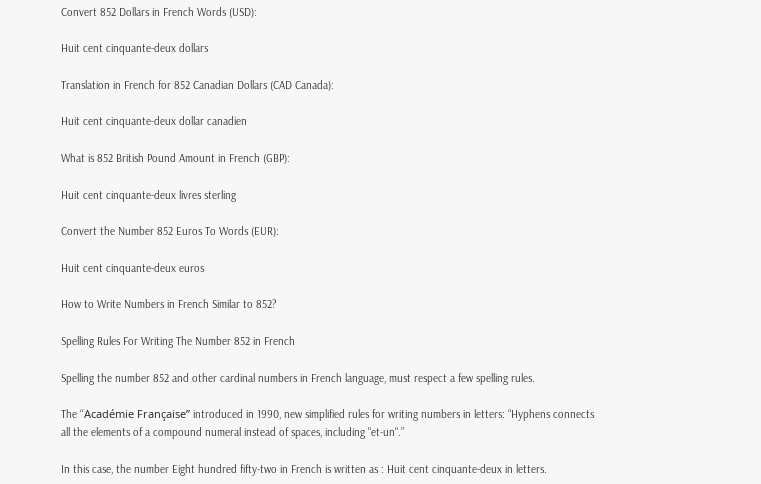Convert 852 Dollars in French Words (USD):

Huit cent cinquante-deux dollars

Translation in French for 852 Canadian Dollars (CAD Canada):

Huit cent cinquante-deux dollar canadien

What is 852 British Pound Amount in French (GBP):

Huit cent cinquante-deux livres sterling

Convert the Number 852 Euros To Words (EUR):

Huit cent cinquante-deux euros

How to Write Numbers in French Similar to 852?

Spelling Rules For Writing The Number 852 in French

Spelling the number 852 and other cardinal numbers in French language, must respect a few spelling rules.

The ‘‘Académie Française’’ introduced in 1990, new simplified rules for writing numbers in letters: “Hyphens connects all the elements of a compound numeral instead of spaces, including "et-un".”

In this case, the number Eight hundred fifty-two in French is written as : Huit cent cinquante-deux in letters.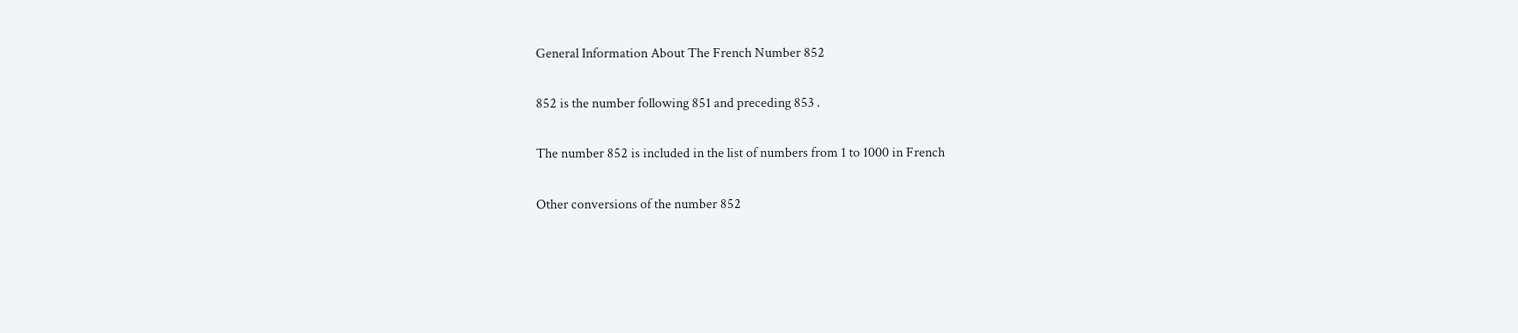General Information About The French Number 852

852 is the number following 851 and preceding 853 .

The number 852 is included in the list of numbers from 1 to 1000 in French

Other conversions of the number 852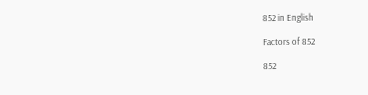852 in English

Factors of 852

852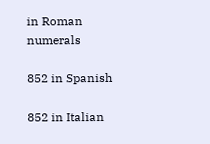in Roman numerals

852 in Spanish

852 in Italian